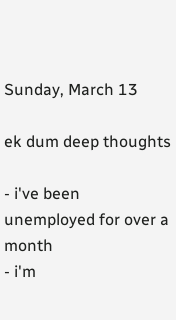Sunday, March 13

ek dum deep thoughts

- i've been unemployed for over a month
- i'm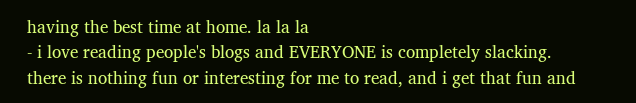having the best time at home. la la la
- i love reading people's blogs and EVERYONE is completely slacking. there is nothing fun or interesting for me to read, and i get that fun and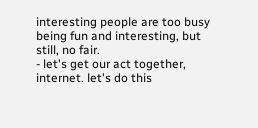interesting people are too busy being fun and interesting, but still, no fair.
- let's get our act together, internet. let's do this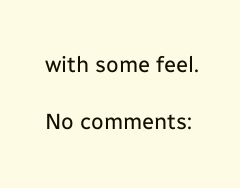with some feel.

No comments: